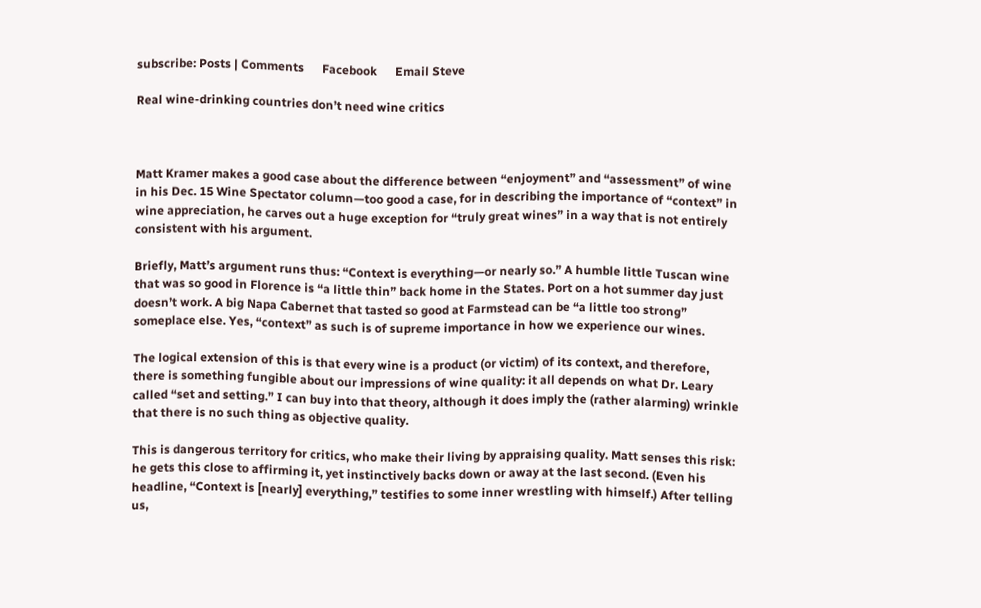subscribe: Posts | Comments      Facebook      Email Steve

Real wine-drinking countries don’t need wine critics



Matt Kramer makes a good case about the difference between “enjoyment” and “assessment” of wine in his Dec. 15 Wine Spectator column—too good a case, for in describing the importance of “context” in wine appreciation, he carves out a huge exception for “truly great wines” in a way that is not entirely consistent with his argument.

Briefly, Matt’s argument runs thus: “Context is everything—or nearly so.” A humble little Tuscan wine that was so good in Florence is “a little thin” back home in the States. Port on a hot summer day just doesn’t work. A big Napa Cabernet that tasted so good at Farmstead can be “a little too strong” someplace else. Yes, “context” as such is of supreme importance in how we experience our wines.

The logical extension of this is that every wine is a product (or victim) of its context, and therefore, there is something fungible about our impressions of wine quality: it all depends on what Dr. Leary called “set and setting.” I can buy into that theory, although it does imply the (rather alarming) wrinkle that there is no such thing as objective quality.

This is dangerous territory for critics, who make their living by appraising quality. Matt senses this risk: he gets this close to affirming it, yet instinctively backs down or away at the last second. (Even his headline, “Context is [nearly] everything,” testifies to some inner wrestling with himself.) After telling us,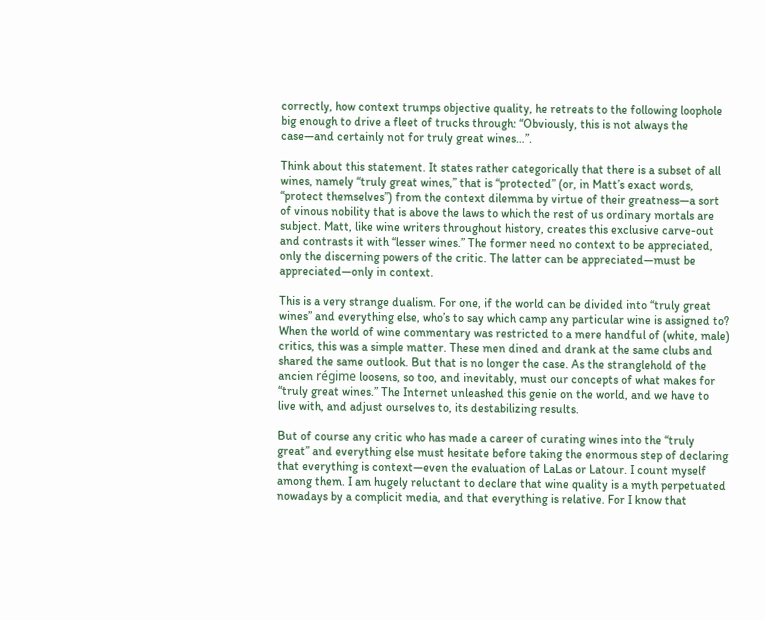correctly, how context trumps objective quality, he retreats to the following loophole big enough to drive a fleet of trucks through: “Obviously, this is not always the case—and certainly not for truly great wines…”.

Think about this statement. It states rather categorically that there is a subset of all wines, namely “truly great wines,” that is “protected” (or, in Matt’s exact words, “protect themselves”) from the context dilemma by virtue of their greatness—a sort of vinous nobility that is above the laws to which the rest of us ordinary mortals are subject. Matt, like wine writers throughout history, creates this exclusive carve-out and contrasts it with “lesser wines.” The former need no context to be appreciated, only the discerning powers of the critic. The latter can be appreciated—must be appreciated—only in context.

This is a very strange dualism. For one, if the world can be divided into “truly great wines” and everything else, who’s to say which camp any particular wine is assigned to? When the world of wine commentary was restricted to a mere handful of (white, male) critics, this was a simple matter. These men dined and drank at the same clubs and shared the same outlook. But that is no longer the case. As the stranglehold of the ancien régime loosens, so too, and inevitably, must our concepts of what makes for “truly great wines.” The Internet unleashed this genie on the world, and we have to live with, and adjust ourselves to, its destabilizing results.

But of course any critic who has made a career of curating wines into the “truly great” and everything else must hesitate before taking the enormous step of declaring that everything is context—even the evaluation of LaLas or Latour. I count myself among them. I am hugely reluctant to declare that wine quality is a myth perpetuated nowadays by a complicit media, and that everything is relative. For I know that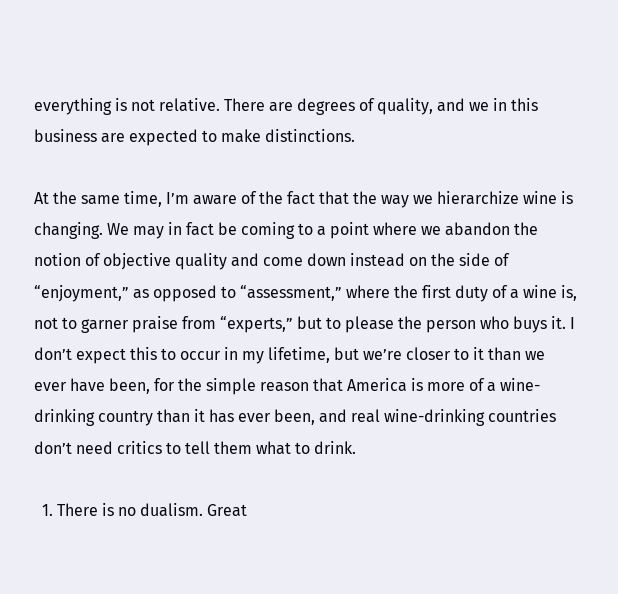everything is not relative. There are degrees of quality, and we in this business are expected to make distinctions.

At the same time, I’m aware of the fact that the way we hierarchize wine is changing. We may in fact be coming to a point where we abandon the notion of objective quality and come down instead on the side of “enjoyment,” as opposed to “assessment,” where the first duty of a wine is, not to garner praise from “experts,” but to please the person who buys it. I don’t expect this to occur in my lifetime, but we’re closer to it than we ever have been, for the simple reason that America is more of a wine-drinking country than it has ever been, and real wine-drinking countries don’t need critics to tell them what to drink.

  1. There is no dualism. Great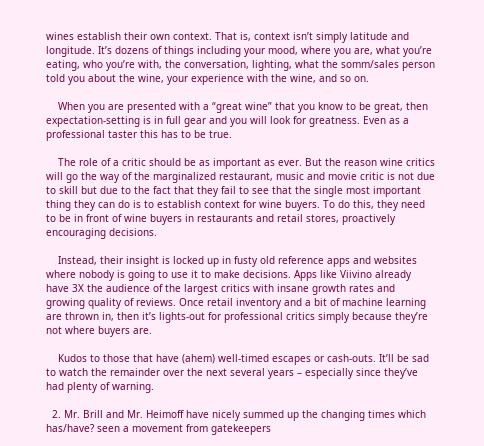wines establish their own context. That is, context isn’t simply latitude and longitude. It’s dozens of things including your mood, where you are, what you’re eating, who you’re with, the conversation, lighting, what the somm/sales person told you about the wine, your experience with the wine, and so on.

    When you are presented with a “great wine” that you know to be great, then expectation-setting is in full gear and you will look for greatness. Even as a professional taster this has to be true.

    The role of a critic should be as important as ever. But the reason wine critics will go the way of the marginalized restaurant, music and movie critic is not due to skill but due to the fact that they fail to see that the single most important thing they can do is to establish context for wine buyers. To do this, they need to be in front of wine buyers in restaurants and retail stores, proactively encouraging decisions.

    Instead, their insight is locked up in fusty old reference apps and websites where nobody is going to use it to make decisions. Apps like Viivino already have 3X the audience of the largest critics with insane growth rates and growing quality of reviews. Once retail inventory and a bit of machine learning are thrown in, then it’s lights-out for professional critics simply because they’re not where buyers are.

    Kudos to those that have (ahem) well-timed escapes or cash-outs. It’ll be sad to watch the remainder over the next several years – especially since they’ve had plenty of warning.

  2. Mr. Brill and Mr. Heimoff have nicely summed up the changing times which has/have? seen a movement from gatekeepers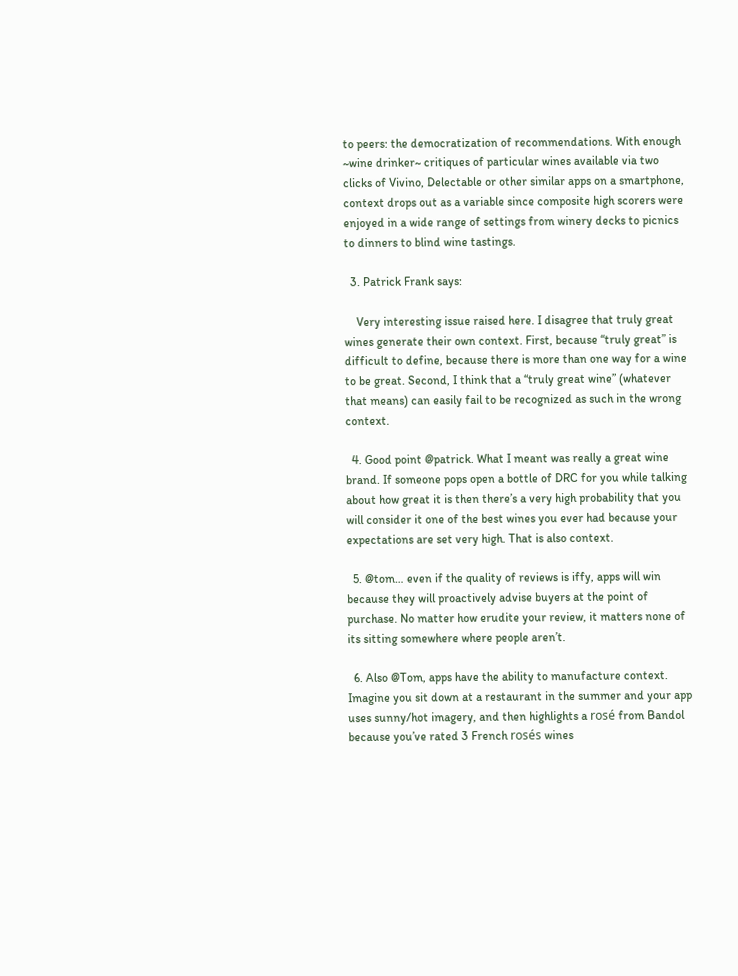to peers: the democratization of recommendations. With enough ~wine drinker~ critiques of particular wines available via two clicks of Vivino, Delectable or other similar apps on a smartphone, context drops out as a variable since composite high scorers were enjoyed in a wide range of settings from winery decks to picnics to dinners to blind wine tastings.

  3. Patrick Frank says:

    Very interesting issue raised here. I disagree that truly great wines generate their own context. First, because “truly great” is difficult to define, because there is more than one way for a wine to be great. Second, I think that a “truly great wine” (whatever that means) can easily fail to be recognized as such in the wrong context.

  4. Good point @patrick. What I meant was really a great wine brand. If someone pops open a bottle of DRC for you while talking about how great it is then there’s a very high probability that you will consider it one of the best wines you ever had because your expectations are set very high. That is also context.

  5. @tom… even if the quality of reviews is iffy, apps will win because they will proactively advise buyers at the point of purchase. No matter how erudite your review, it matters none of its sitting somewhere where people aren’t.

  6. Also @Tom, apps have the ability to manufacture context. Imagine you sit down at a restaurant in the summer and your app uses sunny/hot imagery, and then highlights a rosé from Bandol because you’ve rated 3 French rosés wines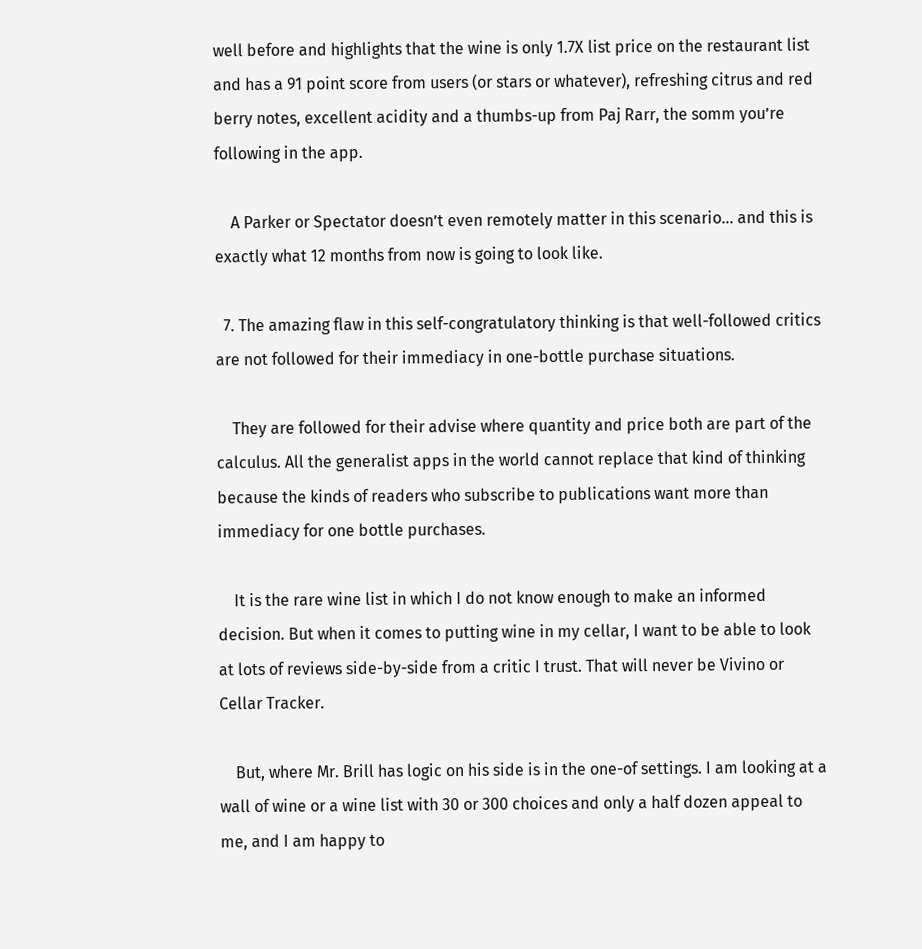well before and highlights that the wine is only 1.7X list price on the restaurant list and has a 91 point score from users (or stars or whatever), refreshing citrus and red berry notes, excellent acidity and a thumbs-up from Paj Rarr, the somm you’re following in the app.

    A Parker or Spectator doesn’t even remotely matter in this scenario… and this is exactly what 12 months from now is going to look like.

  7. The amazing flaw in this self-congratulatory thinking is that well-followed critics are not followed for their immediacy in one-bottle purchase situations.

    They are followed for their advise where quantity and price both are part of the calculus. All the generalist apps in the world cannot replace that kind of thinking because the kinds of readers who subscribe to publications want more than immediacy for one bottle purchases.

    It is the rare wine list in which I do not know enough to make an informed decision. But when it comes to putting wine in my cellar, I want to be able to look at lots of reviews side-by-side from a critic I trust. That will never be Vivino or Cellar Tracker.

    But, where Mr. Brill has logic on his side is in the one-of settings. I am looking at a wall of wine or a wine list with 30 or 300 choices and only a half dozen appeal to me, and I am happy to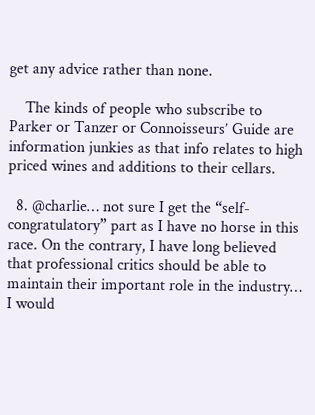get any advice rather than none.

    The kinds of people who subscribe to Parker or Tanzer or Connoisseurs’ Guide are information junkies as that info relates to high priced wines and additions to their cellars.

  8. @charlie… not sure I get the “self-congratulatory” part as I have no horse in this race. On the contrary, I have long believed that professional critics should be able to maintain their important role in the industry… I would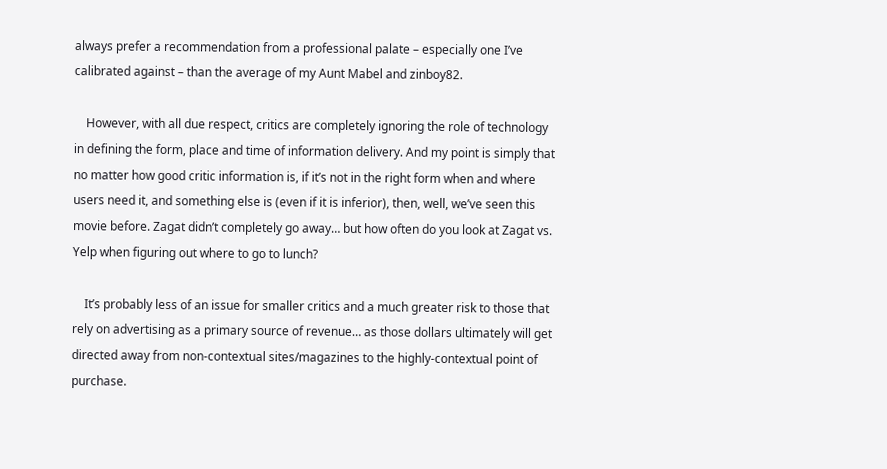always prefer a recommendation from a professional palate – especially one I’ve calibrated against – than the average of my Aunt Mabel and zinboy82.

    However, with all due respect, critics are completely ignoring the role of technology in defining the form, place and time of information delivery. And my point is simply that no matter how good critic information is, if it’s not in the right form when and where users need it, and something else is (even if it is inferior), then, well, we’ve seen this movie before. Zagat didn’t completely go away… but how often do you look at Zagat vs. Yelp when figuring out where to go to lunch?

    It’s probably less of an issue for smaller critics and a much greater risk to those that rely on advertising as a primary source of revenue… as those dollars ultimately will get directed away from non-contextual sites/magazines to the highly-contextual point of purchase.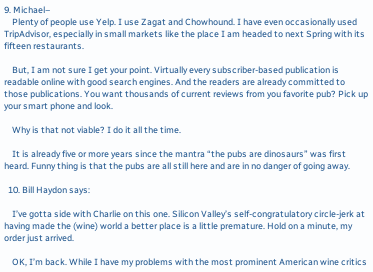9. Michael–
    Plenty of people use Yelp. I use Zagat and Chowhound. I have even occasionally used TripAdvisor, especially in small markets like the place I am headed to next Spring with its fifteen restaurants.

    But, I am not sure I get your point. Virtually every subscriber-based publication is readable online with good search engines. And the readers are already committed to those publications. You want thousands of current reviews from you favorite pub? Pick up your smart phone and look.

    Why is that not viable? I do it all the time.

    It is already five or more years since the mantra “the pubs are dinosaurs” was first heard. Funny thing is that the pubs are all still here and are in no danger of going away.

  10. Bill Haydon says:

    I’ve gotta side with Charlie on this one. Silicon Valley’s self-congratulatory circle-jerk at having made the (wine) world a better place is a little premature. Hold on a minute, my order just arrived.

    OK, I’m back. While I have my problems with the most prominent American wine critics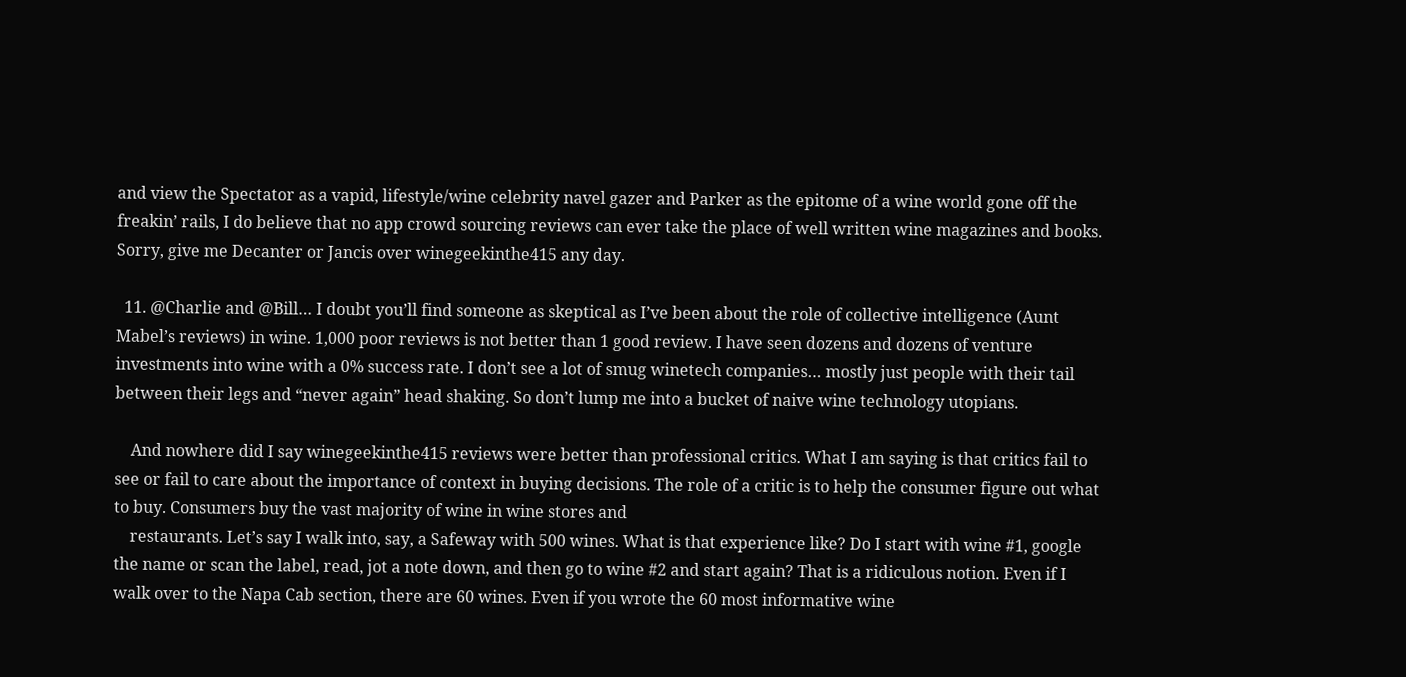and view the Spectator as a vapid, lifestyle/wine celebrity navel gazer and Parker as the epitome of a wine world gone off the freakin’ rails, I do believe that no app crowd sourcing reviews can ever take the place of well written wine magazines and books. Sorry, give me Decanter or Jancis over winegeekinthe415 any day.

  11. @Charlie and @Bill… I doubt you’ll find someone as skeptical as I’ve been about the role of collective intelligence (Aunt Mabel’s reviews) in wine. 1,000 poor reviews is not better than 1 good review. I have seen dozens and dozens of venture investments into wine with a 0% success rate. I don’t see a lot of smug winetech companies… mostly just people with their tail between their legs and “never again” head shaking. So don’t lump me into a bucket of naive wine technology utopians.

    And nowhere did I say winegeekinthe415 reviews were better than professional critics. What I am saying is that critics fail to see or fail to care about the importance of context in buying decisions. The role of a critic is to help the consumer figure out what to buy. Consumers buy the vast majority of wine in wine stores and
    restaurants. Let’s say I walk into, say, a Safeway with 500 wines. What is that experience like? Do I start with wine #1, google the name or scan the label, read, jot a note down, and then go to wine #2 and start again? That is a ridiculous notion. Even if I walk over to the Napa Cab section, there are 60 wines. Even if you wrote the 60 most informative wine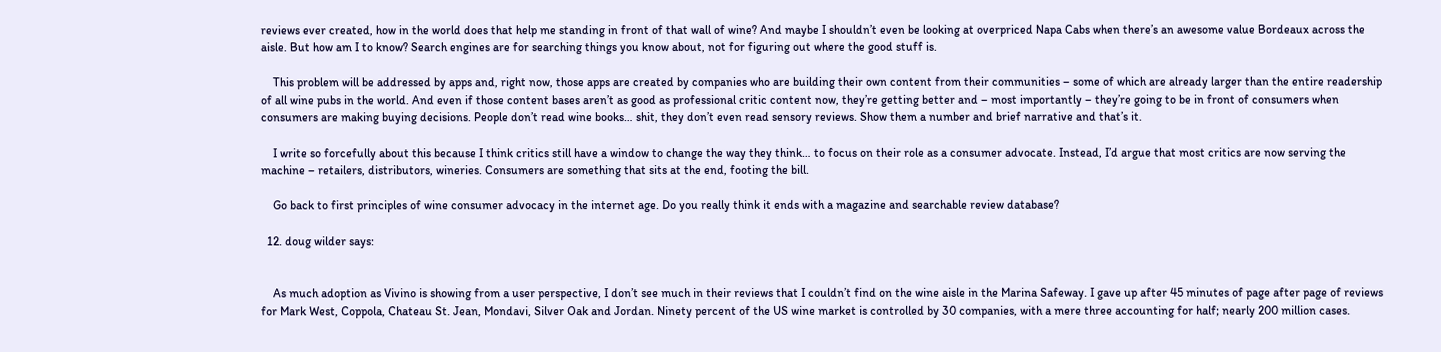reviews ever created, how in the world does that help me standing in front of that wall of wine? And maybe I shouldn’t even be looking at overpriced Napa Cabs when there’s an awesome value Bordeaux across the aisle. But how am I to know? Search engines are for searching things you know about, not for figuring out where the good stuff is.

    This problem will be addressed by apps and, right now, those apps are created by companies who are building their own content from their communities – some of which are already larger than the entire readership of all wine pubs in the world. And even if those content bases aren’t as good as professional critic content now, they’re getting better and – most importantly – they’re going to be in front of consumers when consumers are making buying decisions. People don’t read wine books… shit, they don’t even read sensory reviews. Show them a number and brief narrative and that’s it.

    I write so forcefully about this because I think critics still have a window to change the way they think… to focus on their role as a consumer advocate. Instead, I’d argue that most critics are now serving the machine – retailers, distributors, wineries. Consumers are something that sits at the end, footing the bill.

    Go back to first principles of wine consumer advocacy in the internet age. Do you really think it ends with a magazine and searchable review database?

  12. doug wilder says:


    As much adoption as Vivino is showing from a user perspective, I don’t see much in their reviews that I couldn’t find on the wine aisle in the Marina Safeway. I gave up after 45 minutes of page after page of reviews for Mark West, Coppola, Chateau St. Jean, Mondavi, Silver Oak and Jordan. Ninety percent of the US wine market is controlled by 30 companies, with a mere three accounting for half; nearly 200 million cases.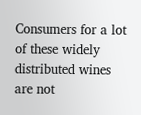Consumers for a lot of these widely distributed wines are not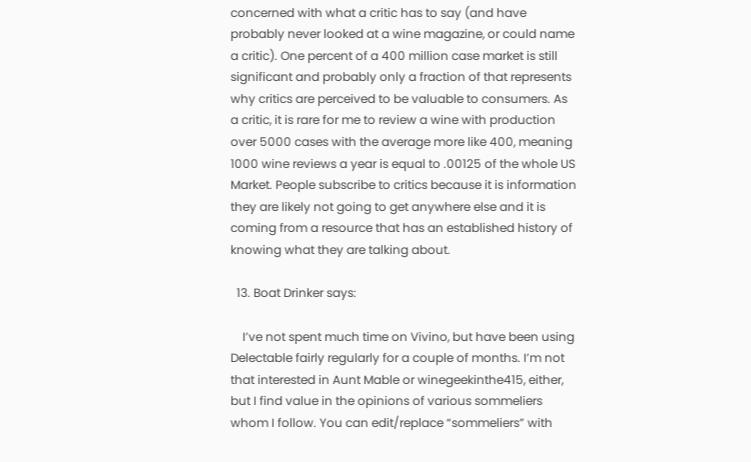concerned with what a critic has to say (and have probably never looked at a wine magazine, or could name a critic). One percent of a 400 million case market is still significant and probably only a fraction of that represents why critics are perceived to be valuable to consumers. As a critic, it is rare for me to review a wine with production over 5000 cases with the average more like 400, meaning 1000 wine reviews a year is equal to .00125 of the whole US Market. People subscribe to critics because it is information they are likely not going to get anywhere else and it is coming from a resource that has an established history of knowing what they are talking about.

  13. Boat Drinker says:

    I’ve not spent much time on Vivino, but have been using Delectable fairly regularly for a couple of months. I’m not that interested in Aunt Mable or winegeekinthe415, either, but I find value in the opinions of various sommeliers whom I follow. You can edit/replace “sommeliers” with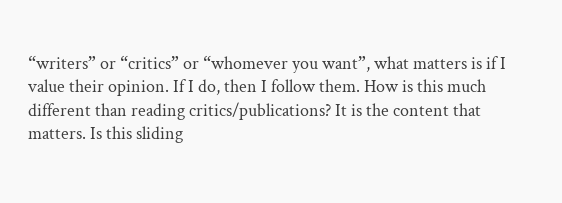“writers” or “critics” or “whomever you want”, what matters is if I value their opinion. If I do, then I follow them. How is this much different than reading critics/publications? It is the content that matters. Is this sliding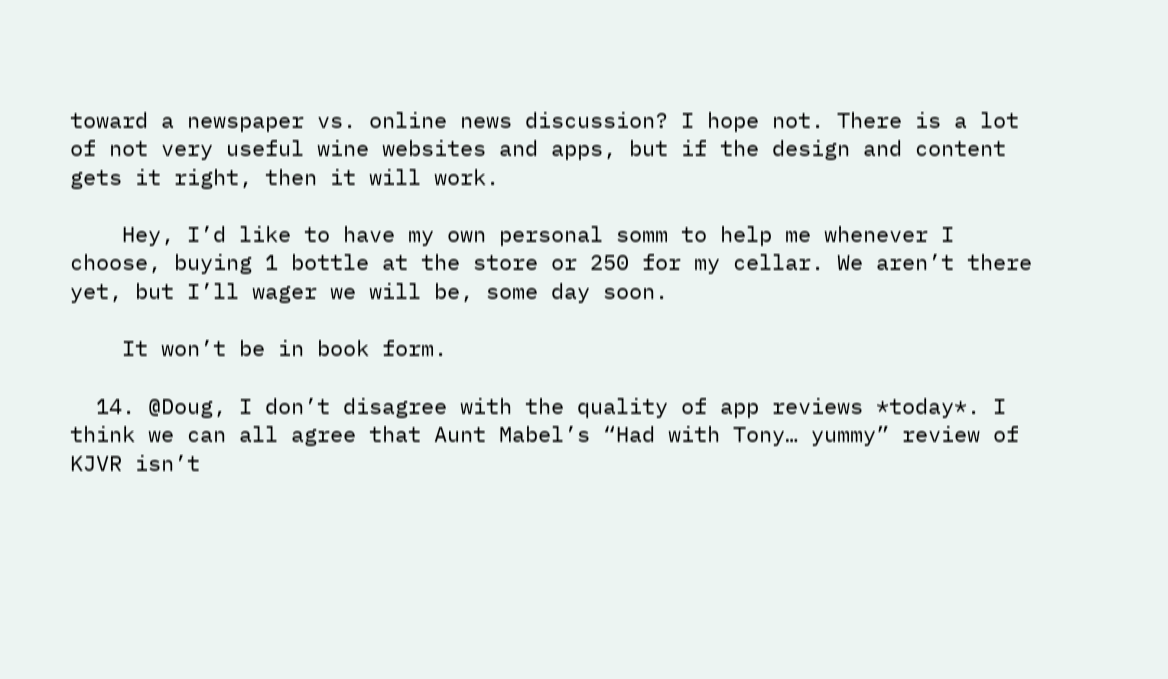toward a newspaper vs. online news discussion? I hope not. There is a lot of not very useful wine websites and apps, but if the design and content gets it right, then it will work.

    Hey, I’d like to have my own personal somm to help me whenever I choose, buying 1 bottle at the store or 250 for my cellar. We aren’t there yet, but I’ll wager we will be, some day soon.

    It won’t be in book form.

  14. @Doug, I don’t disagree with the quality of app reviews *today*. I think we can all agree that Aunt Mabel’s “Had with Tony… yummy” review of KJVR isn’t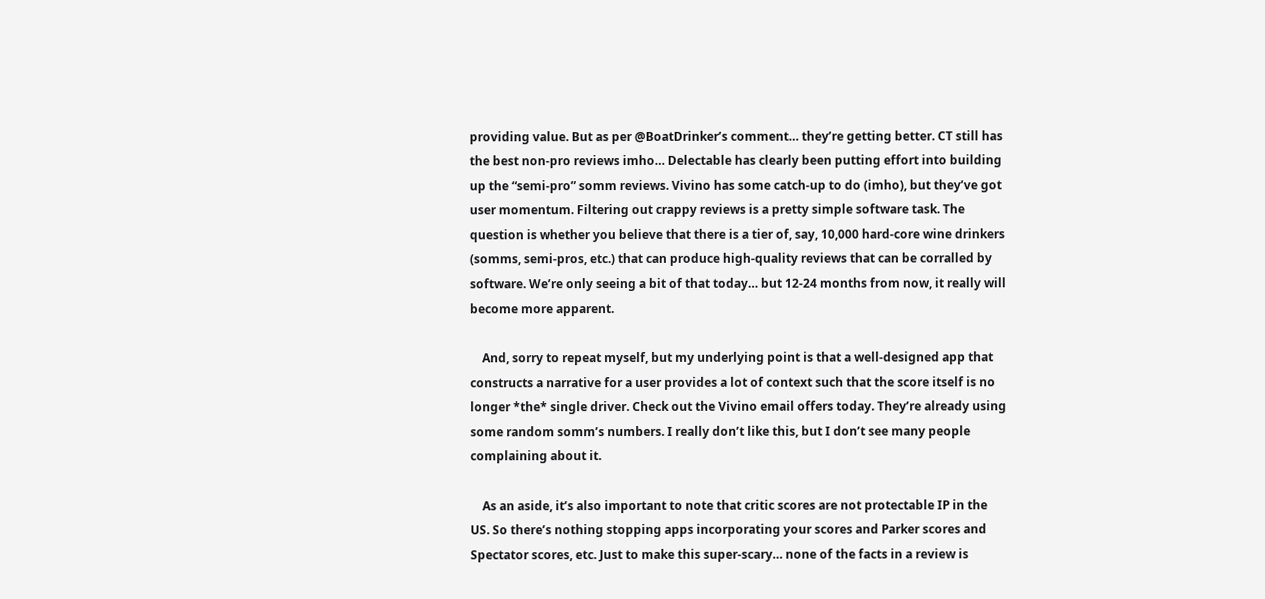providing value. But as per @BoatDrinker’s comment… they’re getting better. CT still has the best non-pro reviews imho… Delectable has clearly been putting effort into building up the “semi-pro” somm reviews. Vivino has some catch-up to do (imho), but they’ve got user momentum. Filtering out crappy reviews is a pretty simple software task. The question is whether you believe that there is a tier of, say, 10,000 hard-core wine drinkers (somms, semi-pros, etc.) that can produce high-quality reviews that can be corralled by software. We’re only seeing a bit of that today… but 12-24 months from now, it really will become more apparent.

    And, sorry to repeat myself, but my underlying point is that a well-designed app that constructs a narrative for a user provides a lot of context such that the score itself is no longer *the* single driver. Check out the Vivino email offers today. They’re already using some random somm’s numbers. I really don’t like this, but I don’t see many people complaining about it.

    As an aside, it’s also important to note that critic scores are not protectable IP in the US. So there’s nothing stopping apps incorporating your scores and Parker scores and Spectator scores, etc. Just to make this super-scary… none of the facts in a review is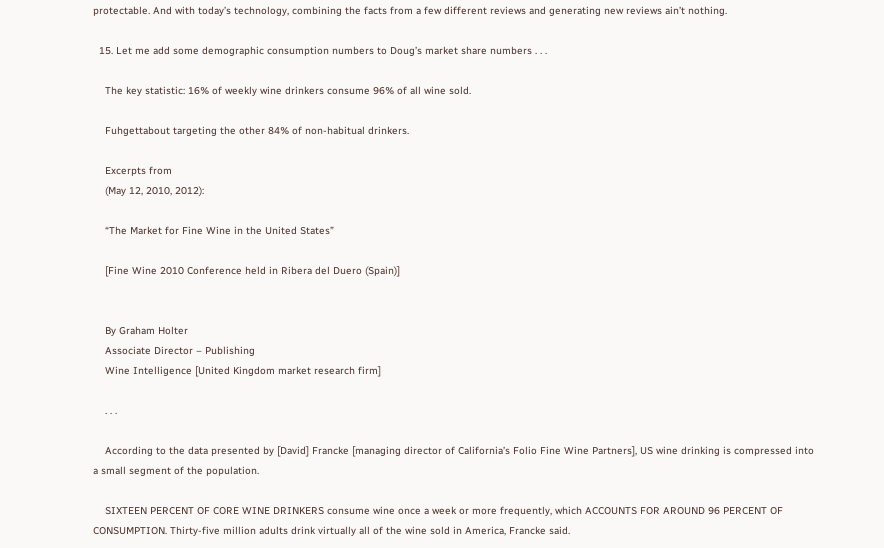protectable. And with today’s technology, combining the facts from a few different reviews and generating new reviews ain’t nothing.

  15. Let me add some demographic consumption numbers to Doug’s market share numbers . . .

    The key statistic: 16% of weekly wine drinkers consume 96% of all wine sold.

    Fuhgettabout targeting the other 84% of non-habitual drinkers.

    Excerpts from
    (May 12, 2010, 2012):

    “The Market for Fine Wine in the United States”

    [Fine Wine 2010 Conference held in Ribera del Duero (Spain)]


    By Graham Holter
    Associate Director – Publishing
    Wine Intelligence [United Kingdom market research firm]

    . . .

    According to the data presented by [David] Francke [managing director of California’s Folio Fine Wine Partners], US wine drinking is compressed into a small segment of the population.

    SIXTEEN PERCENT OF CORE WINE DRINKERS consume wine once a week or more frequently, which ACCOUNTS FOR AROUND 96 PERCENT OF CONSUMPTION. Thirty-five million adults drink virtually all of the wine sold in America, Francke said.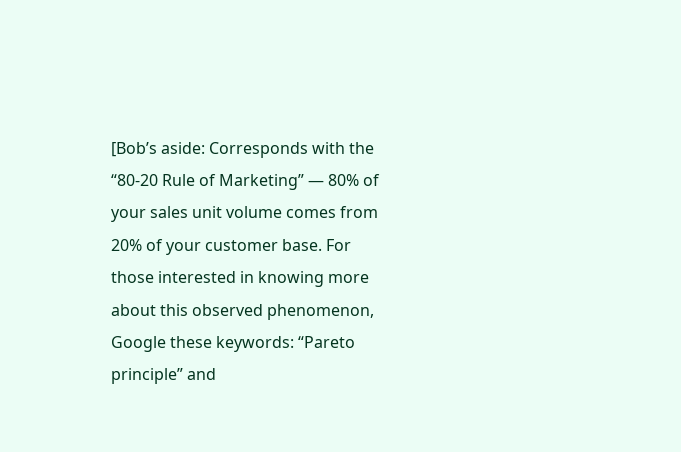[Bob’s aside: Corresponds with the “80-20 Rule of Marketing” — 80% of your sales unit volume comes from 20% of your customer base. For those interested in knowing more about this observed phenomenon, Google these keywords: “Pareto principle” and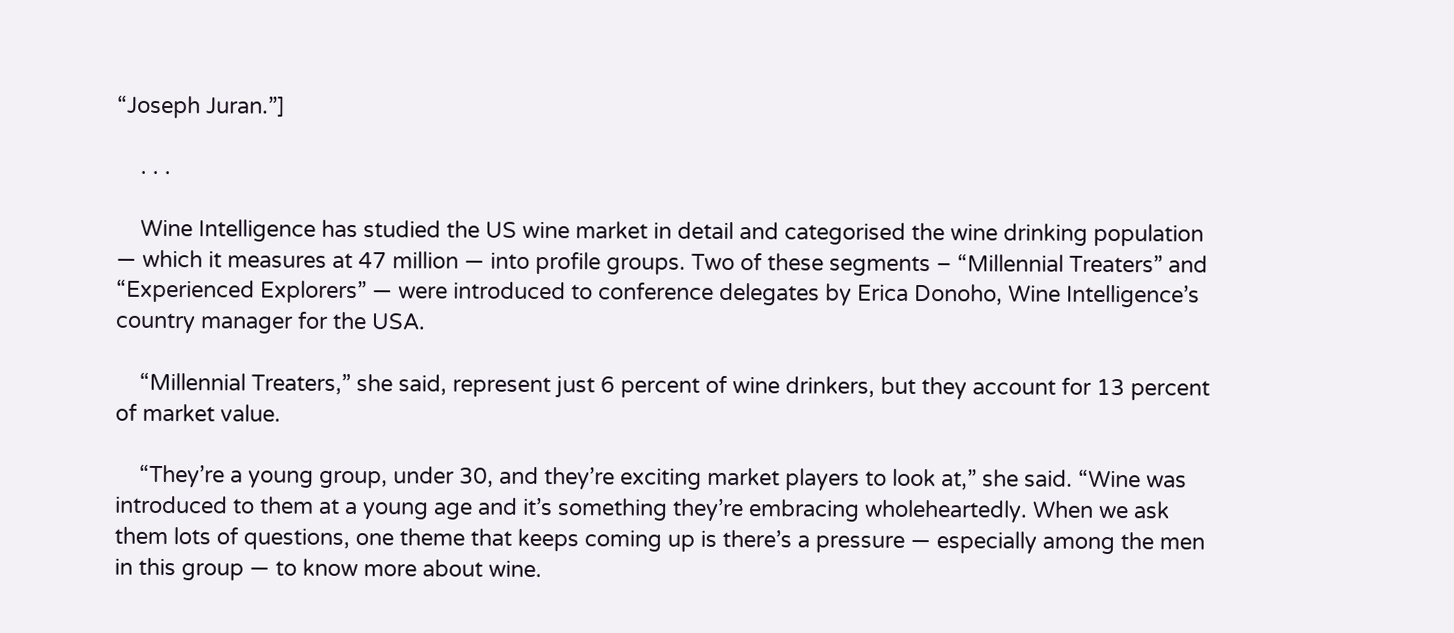“Joseph Juran.”]

    . . .

    Wine Intelligence has studied the US wine market in detail and categorised the wine drinking population — which it measures at 47 million — into profile groups. Two of these segments – “Millennial Treaters” and “Experienced Explorers” — were introduced to conference delegates by Erica Donoho, Wine Intelligence’s country manager for the USA.

    “Millennial Treaters,” she said, represent just 6 percent of wine drinkers, but they account for 13 percent of market value.

    “They’re a young group, under 30, and they’re exciting market players to look at,” she said. “Wine was introduced to them at a young age and it’s something they’re embracing wholeheartedly. When we ask them lots of questions, one theme that keeps coming up is there’s a pressure — especially among the men in this group — to know more about wine.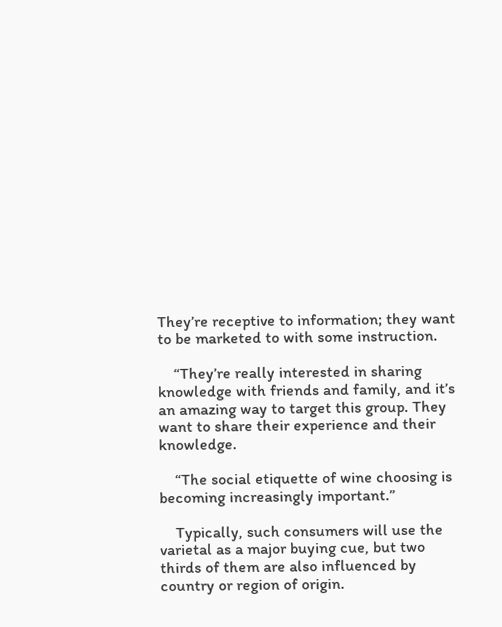They’re receptive to information; they want to be marketed to with some instruction.

    “They’re really interested in sharing knowledge with friends and family, and it’s an amazing way to target this group. They want to share their experience and their knowledge.

    “The social etiquette of wine choosing is becoming increasingly important.”

    Typically, such consumers will use the varietal as a major buying cue, but two thirds of them are also influenced by country or region of origin.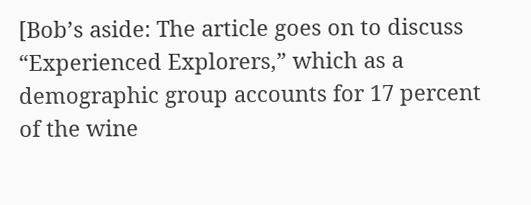[Bob’s aside: The article goes on to discuss “Experienced Explorers,” which as a demographic group accounts for 17 percent of the wine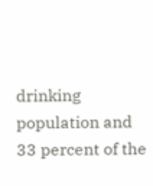drinking population and 33 percent of the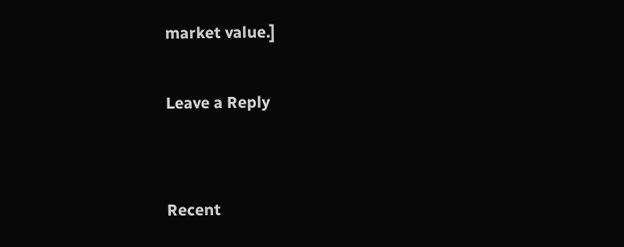market value.]

Leave a Reply


Recent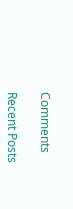Comments

Recent Posts